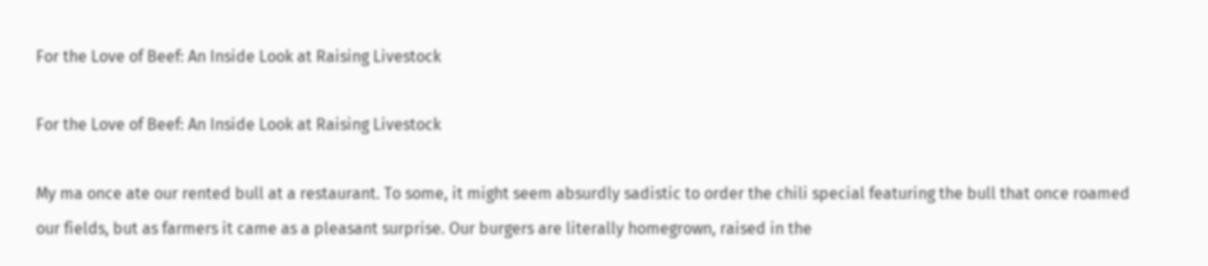For the Love of Beef: An Inside Look at Raising Livestock

For the Love of Beef: An Inside Look at Raising Livestock

My ma once ate our rented bull at a restaurant. To some, it might seem absurdly sadistic to order the chili special featuring the bull that once roamed our fields, but as farmers it came as a pleasant surprise. Our burgers are literally homegrown, raised in the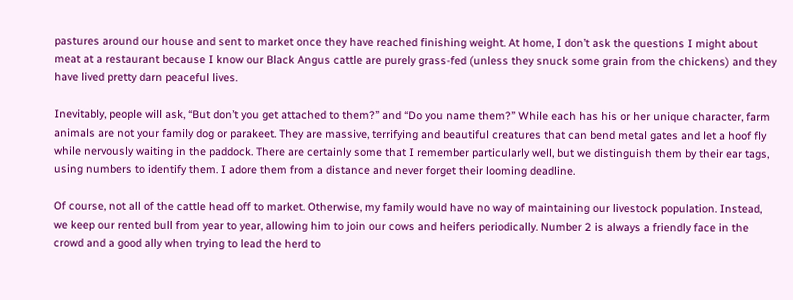pastures around our house and sent to market once they have reached finishing weight. At home, I don’t ask the questions I might about meat at a restaurant because I know our Black Angus cattle are purely grass-fed (unless they snuck some grain from the chickens) and they have lived pretty darn peaceful lives.

Inevitably, people will ask, “But don’t you get attached to them?” and “Do you name them?” While each has his or her unique character, farm animals are not your family dog or parakeet. They are massive, terrifying and beautiful creatures that can bend metal gates and let a hoof fly while nervously waiting in the paddock. There are certainly some that I remember particularly well, but we distinguish them by their ear tags, using numbers to identify them. I adore them from a distance and never forget their looming deadline.

Of course, not all of the cattle head off to market. Otherwise, my family would have no way of maintaining our livestock population. Instead, we keep our rented bull from year to year, allowing him to join our cows and heifers periodically. Number 2 is always a friendly face in the crowd and a good ally when trying to lead the herd to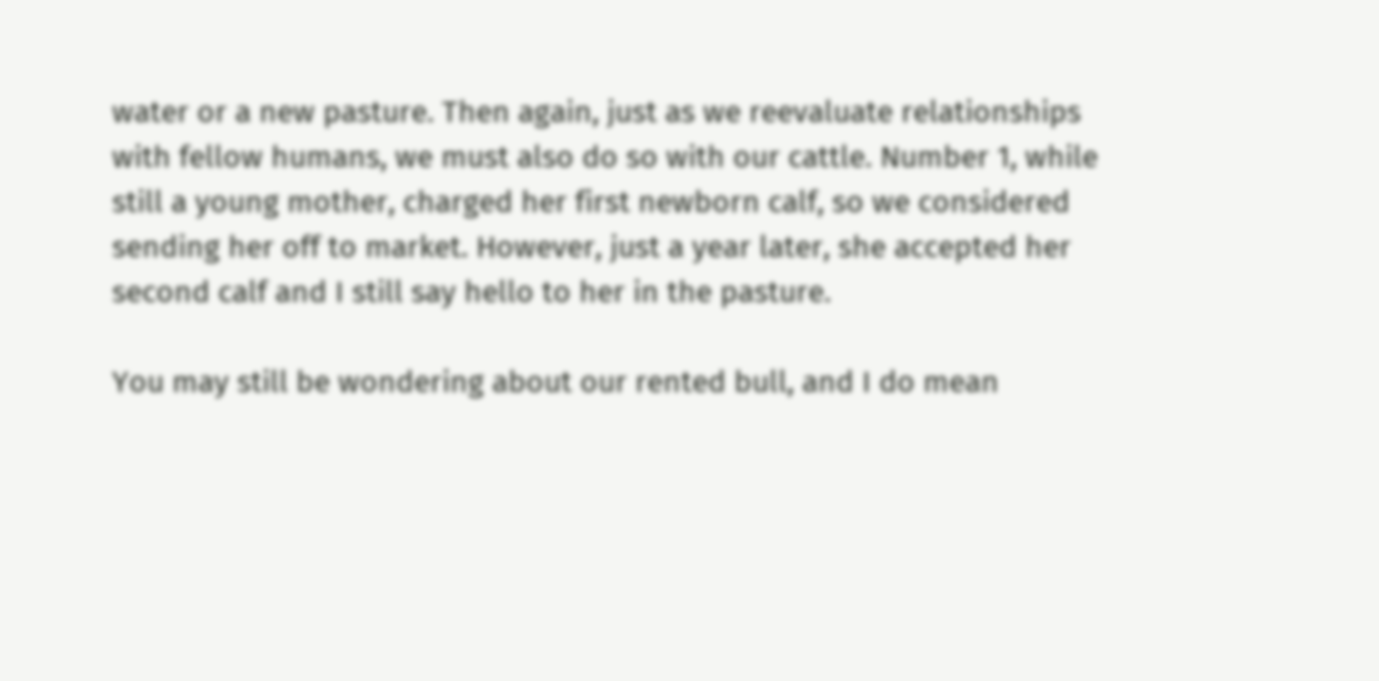water or a new pasture. Then again, just as we reevaluate relationships with fellow humans, we must also do so with our cattle. Number 1, while still a young mother, charged her first newborn calf, so we considered sending her off to market. However, just a year later, she accepted her second calf and I still say hello to her in the pasture.

You may still be wondering about our rented bull, and I do mean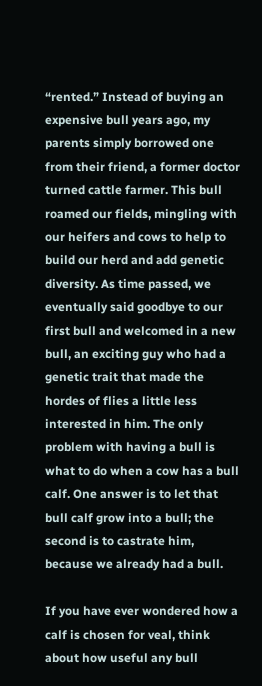“rented.” Instead of buying an expensive bull years ago, my parents simply borrowed one from their friend, a former doctor turned cattle farmer. This bull roamed our fields, mingling with our heifers and cows to help to build our herd and add genetic diversity. As time passed, we eventually said goodbye to our first bull and welcomed in a new bull, an exciting guy who had a genetic trait that made the hordes of flies a little less interested in him. The only problem with having a bull is what to do when a cow has a bull calf. One answer is to let that bull calf grow into a bull; the second is to castrate him, because we already had a bull.

If you have ever wondered how a calf is chosen for veal, think about how useful any bull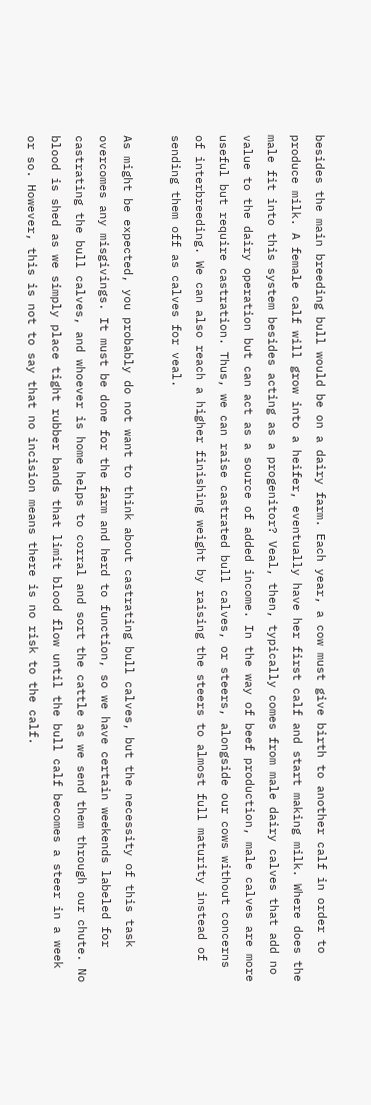besides the main breeding bull would be on a dairy farm. Each year, a cow must give birth to another calf in order to produce milk. A female calf will grow into a heifer, eventually have her first calf and start making milk. Where does the male fit into this system besides acting as a progenitor? Veal, then, typically comes from male dairy calves that add no value to the dairy operation but can act as a source of added income. In the way of beef production, male calves are more useful but require castration. Thus, we can raise castrated bull calves, or steers, alongside our cows without concerns of interbreeding. We can also reach a higher finishing weight by raising the steers to almost full maturity instead of sending them off as calves for veal.

As might be expected, you probably do not want to think about castrating bull calves, but the necessity of this task overcomes any misgivings. It must be done for the farm and herd to function, so we have certain weekends labeled for castrating the bull calves, and whoever is home helps to corral and sort the cattle as we send them through our chute. No blood is shed as we simply place tight rubber bands that limit blood flow until the bull calf becomes a steer in a week or so. However, this is not to say that no incision means there is no risk to the calf.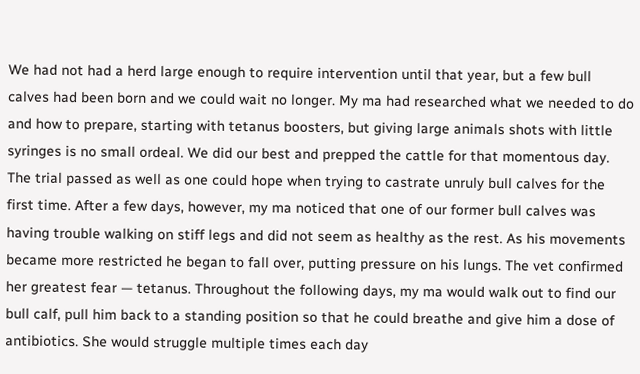We had not had a herd large enough to require intervention until that year, but a few bull calves had been born and we could wait no longer. My ma had researched what we needed to do and how to prepare, starting with tetanus boosters, but giving large animals shots with little syringes is no small ordeal. We did our best and prepped the cattle for that momentous day. The trial passed as well as one could hope when trying to castrate unruly bull calves for the first time. After a few days, however, my ma noticed that one of our former bull calves was having trouble walking on stiff legs and did not seem as healthy as the rest. As his movements became more restricted he began to fall over, putting pressure on his lungs. The vet confirmed her greatest fear — tetanus. Throughout the following days, my ma would walk out to find our bull calf, pull him back to a standing position so that he could breathe and give him a dose of antibiotics. She would struggle multiple times each day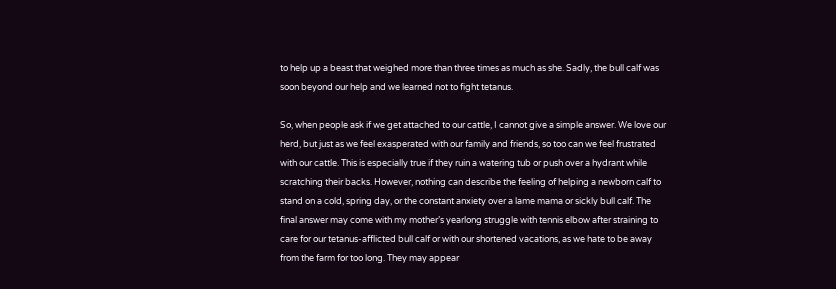to help up a beast that weighed more than three times as much as she. Sadly, the bull calf was soon beyond our help and we learned not to fight tetanus.

So, when people ask if we get attached to our cattle, I cannot give a simple answer. We love our herd, but just as we feel exasperated with our family and friends, so too can we feel frustrated with our cattle. This is especially true if they ruin a watering tub or push over a hydrant while scratching their backs. However, nothing can describe the feeling of helping a newborn calf to stand on a cold, spring day, or the constant anxiety over a lame mama or sickly bull calf. The final answer may come with my mother’s yearlong struggle with tennis elbow after straining to care for our tetanus-afflicted bull calf or with our shortened vacations, as we hate to be away from the farm for too long. They may appear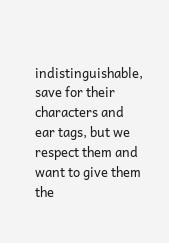indistinguishable, save for their characters and ear tags, but we respect them and want to give them the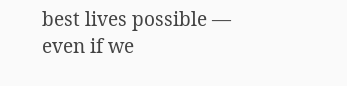best lives possible — even if we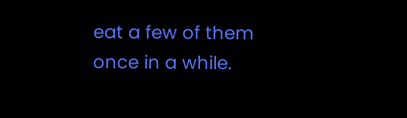eat a few of them once in a while.